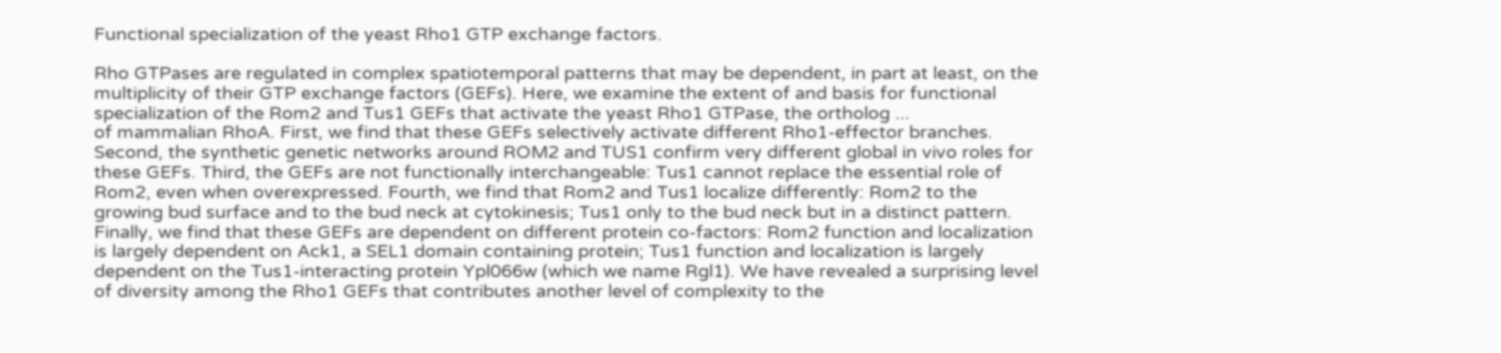Functional specialization of the yeast Rho1 GTP exchange factors.

Rho GTPases are regulated in complex spatiotemporal patterns that may be dependent, in part at least, on the multiplicity of their GTP exchange factors (GEFs). Here, we examine the extent of and basis for functional specialization of the Rom2 and Tus1 GEFs that activate the yeast Rho1 GTPase, the ortholog ...
of mammalian RhoA. First, we find that these GEFs selectively activate different Rho1-effector branches. Second, the synthetic genetic networks around ROM2 and TUS1 confirm very different global in vivo roles for these GEFs. Third, the GEFs are not functionally interchangeable: Tus1 cannot replace the essential role of Rom2, even when overexpressed. Fourth, we find that Rom2 and Tus1 localize differently: Rom2 to the growing bud surface and to the bud neck at cytokinesis; Tus1 only to the bud neck but in a distinct pattern. Finally, we find that these GEFs are dependent on different protein co-factors: Rom2 function and localization is largely dependent on Ack1, a SEL1 domain containing protein; Tus1 function and localization is largely dependent on the Tus1-interacting protein Ypl066w (which we name Rgl1). We have revealed a surprising level of diversity among the Rho1 GEFs that contributes another level of complexity to the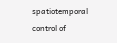spatiotemporal control of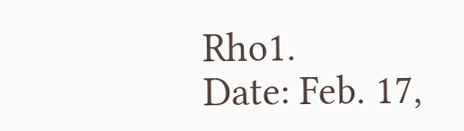Rho1.
Date: Feb. 17,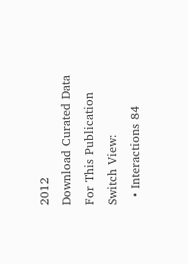2012
Download Curated Data For This Publication
Switch View:
  • Interactions 84